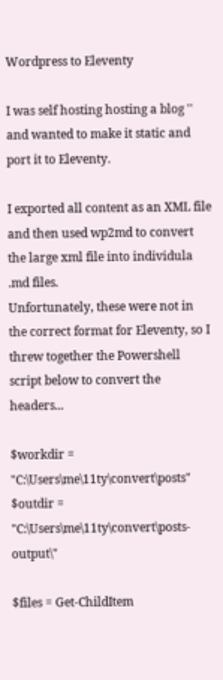Wordpress to Eleventy

I was self hosting hosting a blog '' and wanted to make it static and port it to Eleventy.

I exported all content as an XML file and then used wp2md to convert the large xml file into individula .md files.
Unfortunately, these were not in the correct format for Eleventy, so I threw together the Powershell script below to convert the headers...

$workdir = "C:\Users\me\11ty\convert\posts"
$outdir = "C:\Users\me\11ty\convert\posts-output\"

$files = Get-ChildItem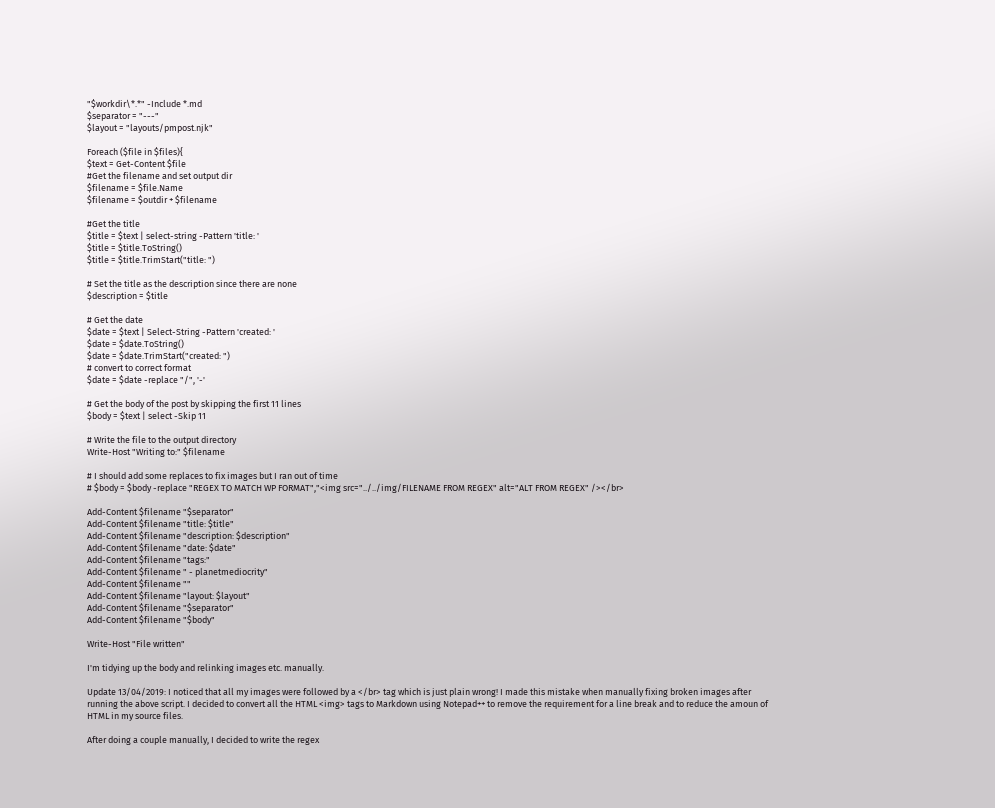"$workdir\*.*" -Include *.md
$separator = "---"
$layout = "layouts/pmpost.njk"

Foreach ($file in $files){
$text = Get-Content $file
#Get the filename and set output dir
$filename = $file.Name
$filename = $outdir + $filename

#Get the title
$title = $text | select-string -Pattern 'title: '
$title = $title.ToString()
$title = $title.TrimStart("title: ")

# Set the title as the description since there are none
$description = $title

# Get the date
$date = $text | Select-String -Pattern 'created: '
$date = $date.ToString()
$date = $date.TrimStart("created: ")
# convert to correct format
$date = $date -replace "/", '-'

# Get the body of the post by skipping the first 11 lines
$body = $text | select -Skip 11

# Write the file to the output directory
Write-Host "Writing to:" $filename

# I should add some replaces to fix images but I ran out of time
# $body = $body -replace "REGEX TO MATCH WP FORMAT","<img src="../../img/FILENAME FROM REGEX" alt="ALT FROM REGEX" /></br>

Add-Content $filename "$separator"
Add-Content $filename "title: $title"
Add-Content $filename "description: $description"
Add-Content $filename "date: $date"
Add-Content $filename "tags:"
Add-Content $filename " - planetmediocrity"
Add-Content $filename ""
Add-Content $filename "layout: $layout"
Add-Content $filename "$separator"
Add-Content $filename "$body"

Write-Host "File written"

I'm tidying up the body and relinking images etc. manually.

Update 13/04/2019: I noticed that all my images were followed by a </br> tag which is just plain wrong! I made this mistake when manually fixing broken images after running the above script. I decided to convert all the HTML <img> tags to Markdown using Notepad++ to remove the requirement for a line break and to reduce the amoun of HTML in my source files.

After doing a couple manually, I decided to write the regex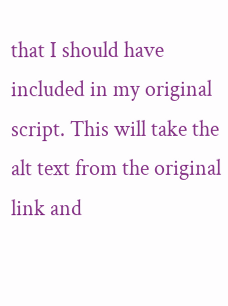that I should have included in my original script. This will take the alt text from the original link and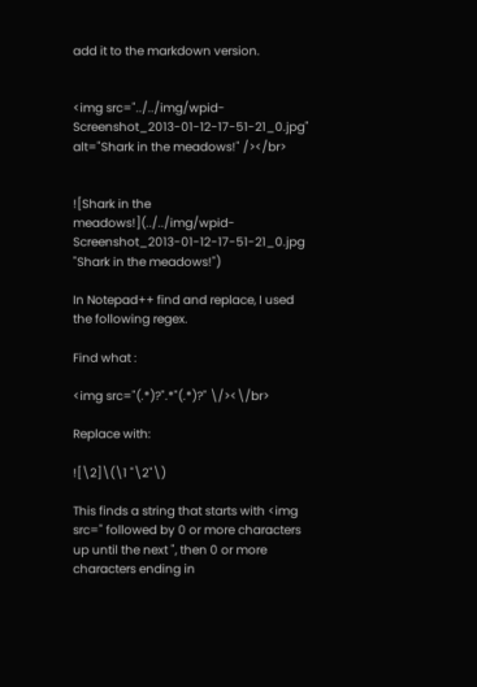add it to the markdown version.


<img src="../../img/wpid-Screenshot_2013-01-12-17-51-21_0.jpg" alt="Shark in the meadows!" /></br>


![Shark in the meadows!](../../img/wpid-Screenshot_2013-01-12-17-51-21_0.jpg "Shark in the meadows!")

In Notepad++ find and replace, I used the following regex.

Find what :

<img src="(.*)?".*"(.*)?" \/><\/br>

Replace with:

![\2]\(\1 "\2"\)

This finds a string that starts with <img src=" followed by 0 or more characters up until the next ", then 0 or more characters ending in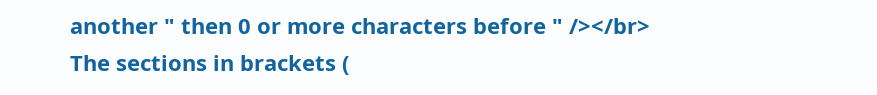another " then 0 or more characters before " /></br>
The sections in brackets (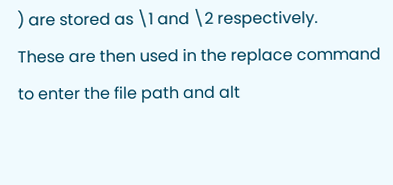) are stored as \1 and \2 respectively.
These are then used in the replace command to enter the file path and alt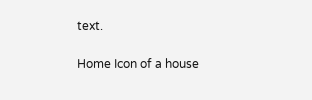text.

Home Icon of a house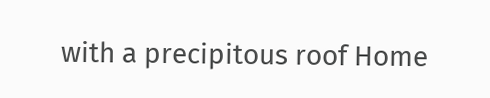with a precipitous roof Home